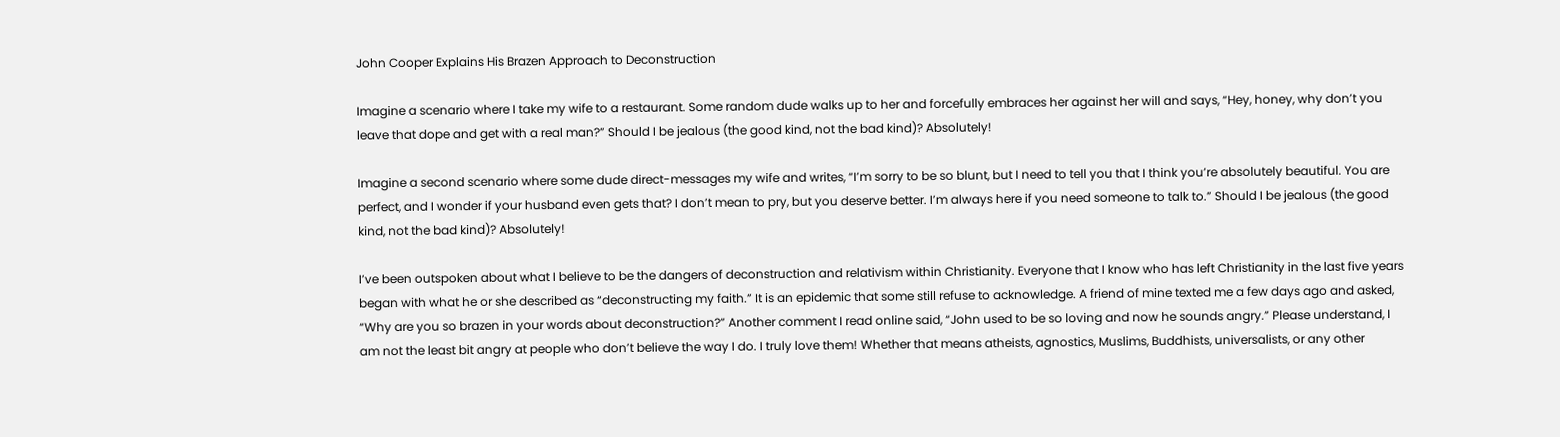John Cooper Explains His Brazen Approach to Deconstruction

Imagine a scenario where I take my wife to a restaurant. Some random dude walks up to her and forcefully embraces her against her will and says, “Hey, honey, why don’t you leave that dope and get with a real man?” Should I be jealous (the good kind, not the bad kind)? Absolutely!

Imagine a second scenario where some dude direct-messages my wife and writes, “I’m sorry to be so blunt, but I need to tell you that I think you’re absolutely beautiful. You are perfect, and I wonder if your husband even gets that? I don’t mean to pry, but you deserve better. I’m always here if you need someone to talk to.” Should I be jealous (the good kind, not the bad kind)? Absolutely!

I’ve been outspoken about what I believe to be the dangers of deconstruction and relativism within Christianity. Everyone that I know who has left Christianity in the last five years began with what he or she described as “deconstructing my faith.” It is an epidemic that some still refuse to acknowledge. A friend of mine texted me a few days ago and asked, “Why are you so brazen in your words about deconstruction?” Another comment I read online said, “John used to be so loving and now he sounds angry.” Please understand, I am not the least bit angry at people who don’t believe the way I do. I truly love them! Whether that means atheists, agnostics, Muslims, Buddhists, universalists, or any other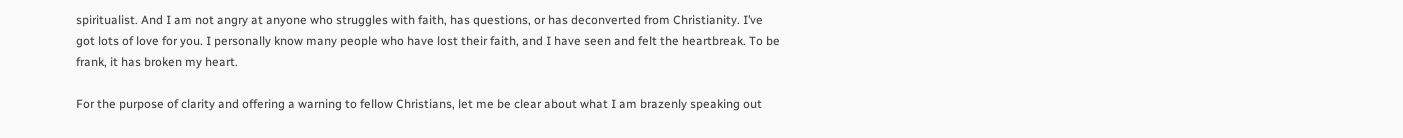spiritualist. And I am not angry at anyone who struggles with faith, has questions, or has deconverted from Christianity. I’ve got lots of love for you. I personally know many people who have lost their faith, and I have seen and felt the heartbreak. To be frank, it has broken my heart.

For the purpose of clarity and offering a warning to fellow Christians, let me be clear about what I am brazenly speaking out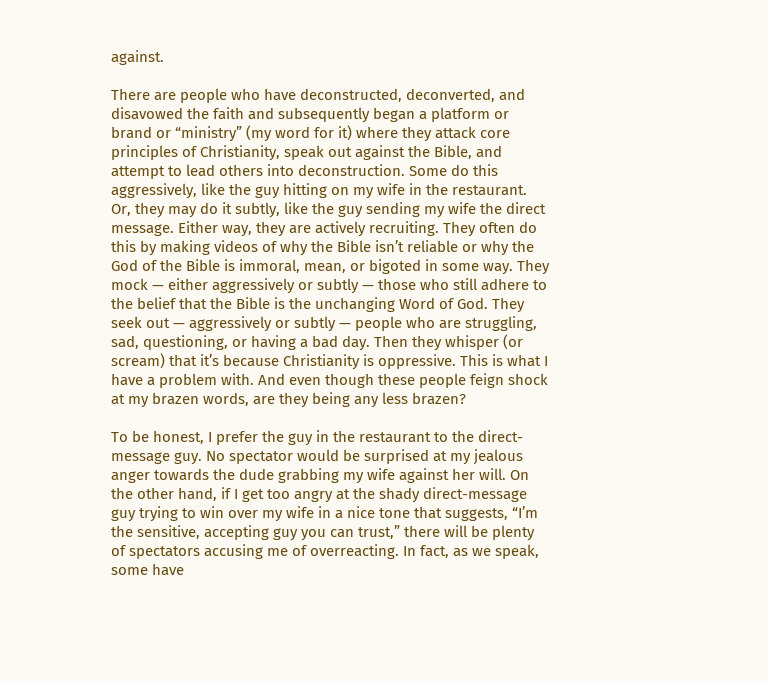against.

There are people who have deconstructed, deconverted, and disavowed the faith and subsequently began a platform or brand or “ministry” (my word for it) where they attack core principles of Christianity, speak out against the Bible, and attempt to lead others into deconstruction. Some do this aggressively, like the guy hitting on my wife in the restaurant. Or, they may do it subtly, like the guy sending my wife the direct message. Either way, they are actively recruiting. They often do this by making videos of why the Bible isn’t reliable or why the God of the Bible is immoral, mean, or bigoted in some way. They mock — either aggressively or subtly — those who still adhere to the belief that the Bible is the unchanging Word of God. They seek out — aggressively or subtly — people who are struggling, sad, questioning, or having a bad day. Then they whisper (or scream) that it’s because Christianity is oppressive. This is what I have a problem with. And even though these people feign shock at my brazen words, are they being any less brazen?

To be honest, I prefer the guy in the restaurant to the direct-message guy. No spectator would be surprised at my jealous anger towards the dude grabbing my wife against her will. On the other hand, if I get too angry at the shady direct-message guy trying to win over my wife in a nice tone that suggests, “I’m the sensitive, accepting guy you can trust,” there will be plenty of spectators accusing me of overreacting. In fact, as we speak, some have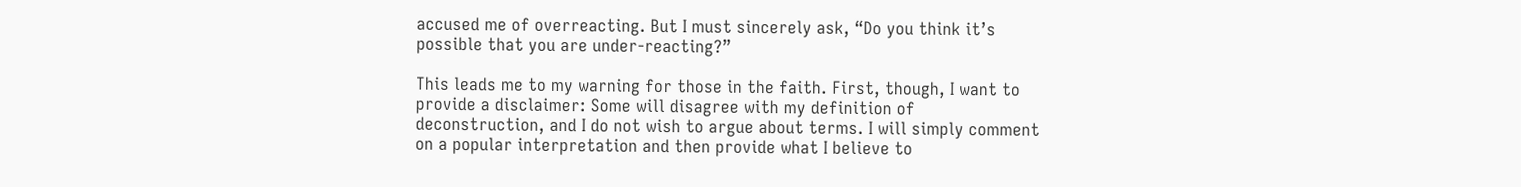accused me of overreacting. But I must sincerely ask, “Do you think it’s possible that you are under-reacting?”

This leads me to my warning for those in the faith. First, though, I want to provide a disclaimer: Some will disagree with my definition of deconstruction, and I do not wish to argue about terms. I will simply comment on a popular interpretation and then provide what I believe to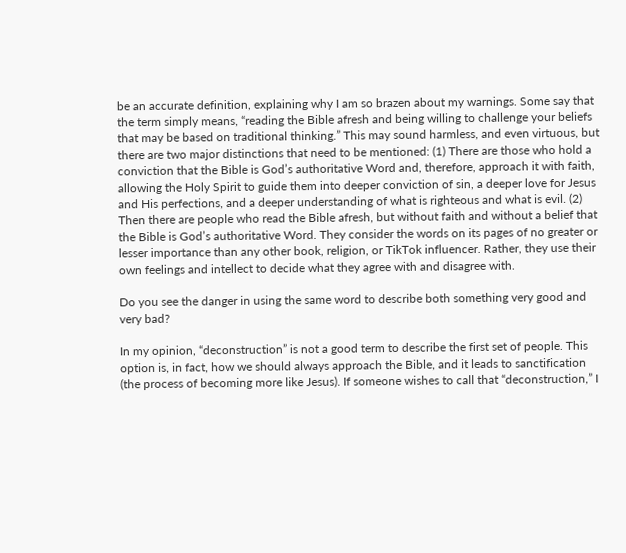be an accurate definition, explaining why I am so brazen about my warnings. Some say that the term simply means, “reading the Bible afresh and being willing to challenge your beliefs that may be based on traditional thinking.” This may sound harmless, and even virtuous, but there are two major distinctions that need to be mentioned: (1) There are those who hold a conviction that the Bible is God’s authoritative Word and, therefore, approach it with faith, allowing the Holy Spirit to guide them into deeper conviction of sin, a deeper love for Jesus and His perfections, and a deeper understanding of what is righteous and what is evil. (2) Then there are people who read the Bible afresh, but without faith and without a belief that the Bible is God’s authoritative Word. They consider the words on its pages of no greater or lesser importance than any other book, religion, or TikTok influencer. Rather, they use their own feelings and intellect to decide what they agree with and disagree with.

Do you see the danger in using the same word to describe both something very good and very bad?

In my opinion, “deconstruction” is not a good term to describe the first set of people. This option is, in fact, how we should always approach the Bible, and it leads to sanctification (the process of becoming more like Jesus). If someone wishes to call that “deconstruction,” I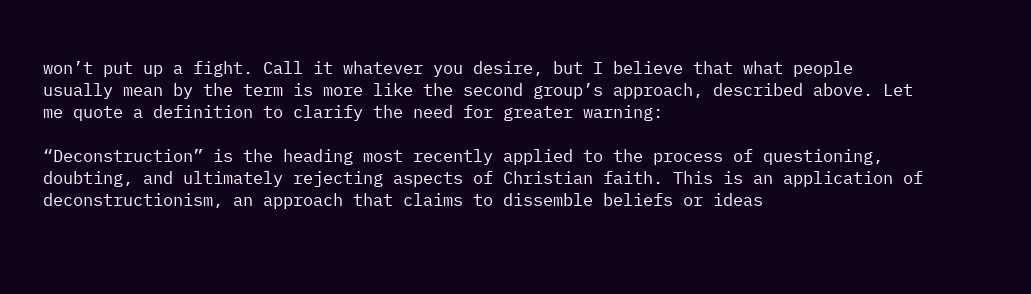won’t put up a fight. Call it whatever you desire, but I believe that what people usually mean by the term is more like the second group’s approach, described above. Let me quote a definition to clarify the need for greater warning:

“Deconstruction” is the heading most recently applied to the process of questioning, doubting, and ultimately rejecting aspects of Christian faith. This is an application of deconstructionism, an approach that claims to dissemble beliefs or ideas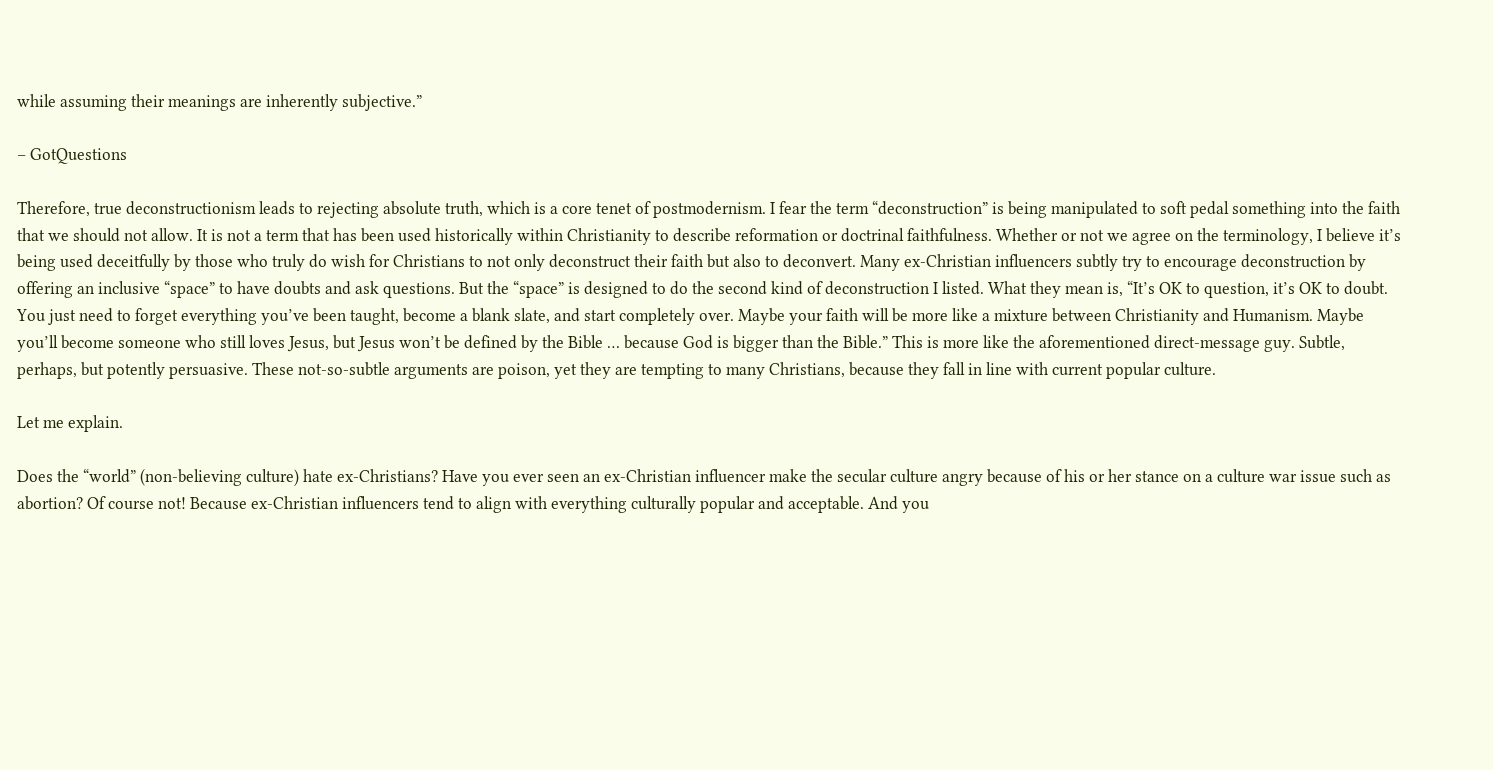while assuming their meanings are inherently subjective.”

– GotQuestions

Therefore, true deconstructionism leads to rejecting absolute truth, which is a core tenet of postmodernism. I fear the term “deconstruction” is being manipulated to soft pedal something into the faith that we should not allow. It is not a term that has been used historically within Christianity to describe reformation or doctrinal faithfulness. Whether or not we agree on the terminology, I believe it’s being used deceitfully by those who truly do wish for Christians to not only deconstruct their faith but also to deconvert. Many ex-Christian influencers subtly try to encourage deconstruction by offering an inclusive “space” to have doubts and ask questions. But the “space” is designed to do the second kind of deconstruction I listed. What they mean is, “It’s OK to question, it’s OK to doubt. You just need to forget everything you’ve been taught, become a blank slate, and start completely over. Maybe your faith will be more like a mixture between Christianity and Humanism. Maybe you’ll become someone who still loves Jesus, but Jesus won’t be defined by the Bible … because God is bigger than the Bible.” This is more like the aforementioned direct-message guy. Subtle, perhaps, but potently persuasive. These not-so-subtle arguments are poison, yet they are tempting to many Christians, because they fall in line with current popular culture.

Let me explain.

Does the “world” (non-believing culture) hate ex-Christians? Have you ever seen an ex-Christian influencer make the secular culture angry because of his or her stance on a culture war issue such as abortion? Of course not! Because ex-Christian influencers tend to align with everything culturally popular and acceptable. And you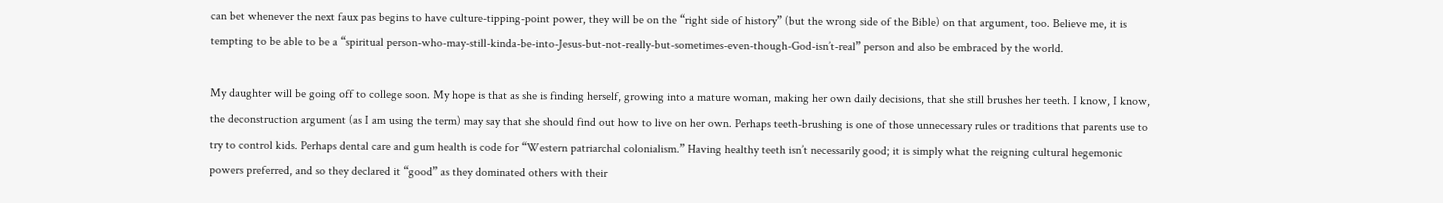can bet whenever the next faux pas begins to have culture-tipping-point power, they will be on the “right side of history” (but the wrong side of the Bible) on that argument, too. Believe me, it is tempting to be able to be a “spiritual person-who-may-still-kinda-be-into-Jesus-but-not-really-but-sometimes-even-though-God-isn’t-real” person and also be embraced by the world.

My daughter will be going off to college soon. My hope is that as she is finding herself, growing into a mature woman, making her own daily decisions, that she still brushes her teeth. I know, I know, the deconstruction argument (as I am using the term) may say that she should find out how to live on her own. Perhaps teeth-brushing is one of those unnecessary rules or traditions that parents use to try to control kids. Perhaps dental care and gum health is code for “Western patriarchal colonialism.” Having healthy teeth isn’t necessarily good; it is simply what the reigning cultural hegemonic powers preferred, and so they declared it “good” as they dominated others with their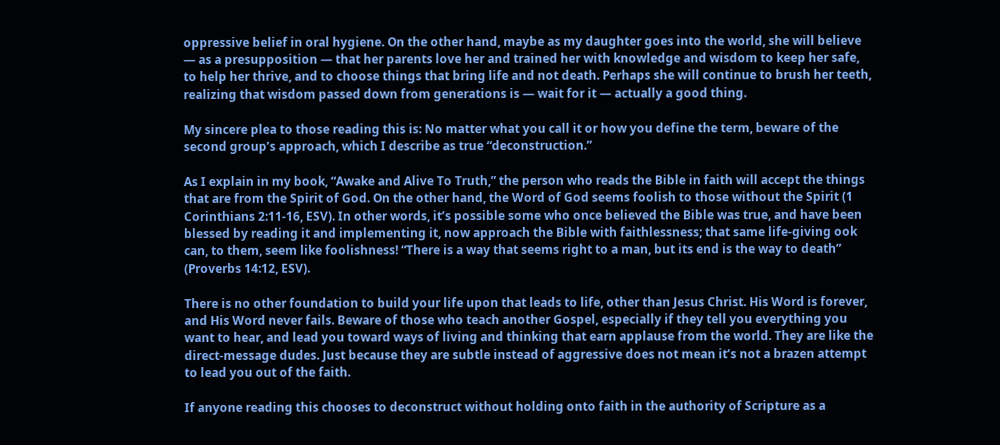oppressive belief in oral hygiene. On the other hand, maybe as my daughter goes into the world, she will believe — as a presupposition — that her parents love her and trained her with knowledge and wisdom to keep her safe, to help her thrive, and to choose things that bring life and not death. Perhaps she will continue to brush her teeth, realizing that wisdom passed down from generations is — wait for it — actually a good thing.

My sincere plea to those reading this is: No matter what you call it or how you define the term, beware of the second group’s approach, which I describe as true “deconstruction.”

As I explain in my book, “Awake and Alive To Truth,” the person who reads the Bible in faith will accept the things that are from the Spirit of God. On the other hand, the Word of God seems foolish to those without the Spirit (1 Corinthians 2:11-16, ESV). In other words, it’s possible some who once believed the Bible was true, and have been blessed by reading it and implementing it, now approach the Bible with faithlessness; that same life-giving ook can, to them, seem like foolishness! “There is a way that seems right to a man, but its end is the way to death” (Proverbs 14:12, ESV).

There is no other foundation to build your life upon that leads to life, other than Jesus Christ. His Word is forever, and His Word never fails. Beware of those who teach another Gospel, especially if they tell you everything you want to hear, and lead you toward ways of living and thinking that earn applause from the world. They are like the direct-message dudes. Just because they are subtle instead of aggressive does not mean it’s not a brazen attempt to lead you out of the faith.

If anyone reading this chooses to deconstruct without holding onto faith in the authority of Scripture as a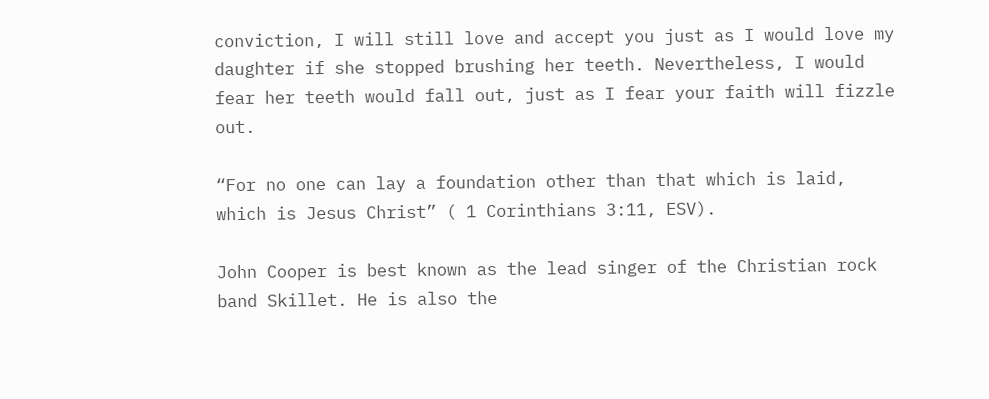conviction, I will still love and accept you just as I would love my daughter if she stopped brushing her teeth. Nevertheless, I would fear her teeth would fall out, just as I fear your faith will fizzle out.

“For no one can lay a foundation other than that which is laid, which is Jesus Christ” ( 1 Corinthians 3:11, ESV).

John Cooper is best known as the lead singer of the Christian rock band Skillet. He is also the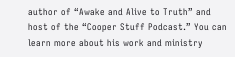author of “Awake and Alive to Truth” and host of the “Cooper Stuff Podcast.” You can learn more about his work and ministry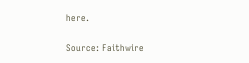here.

Source: Faithwire